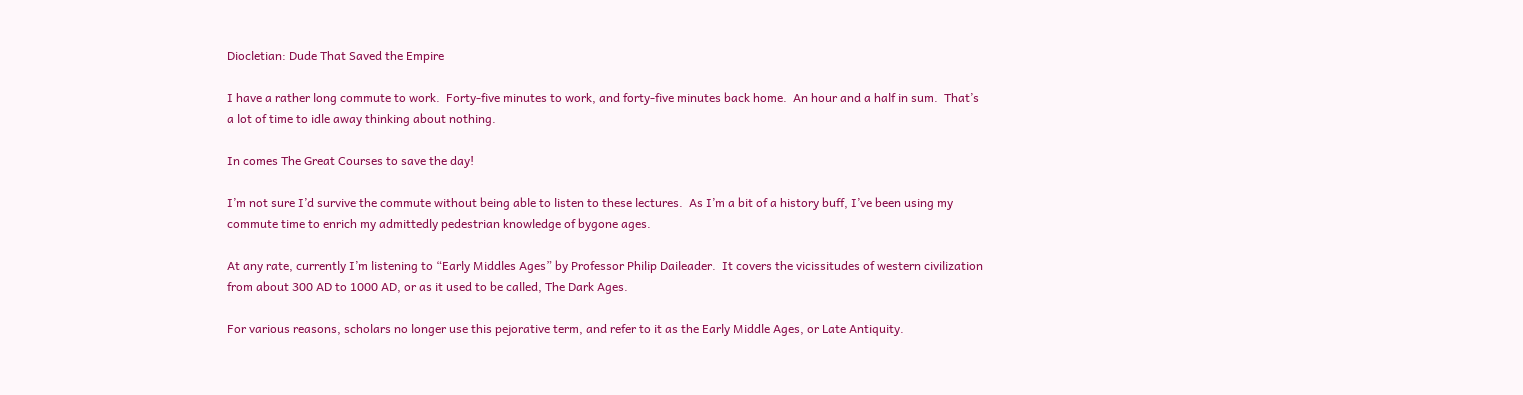Diocletian: Dude That Saved the Empire

I have a rather long commute to work.  Forty-five minutes to work, and forty-five minutes back home.  An hour and a half in sum.  That’s a lot of time to idle away thinking about nothing.

In comes The Great Courses to save the day!

I’m not sure I’d survive the commute without being able to listen to these lectures.  As I’m a bit of a history buff, I’ve been using my commute time to enrich my admittedly pedestrian knowledge of bygone ages.

At any rate, currently I’m listening to “Early Middles Ages” by Professor Philip Daileader.  It covers the vicissitudes of western civilization from about 300 AD to 1000 AD, or as it used to be called, The Dark Ages.

For various reasons, scholars no longer use this pejorative term, and refer to it as the Early Middle Ages, or Late Antiquity.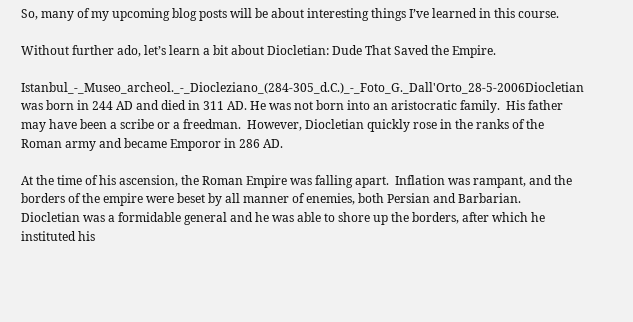So, many of my upcoming blog posts will be about interesting things I’ve learned in this course.

Without further ado, let’s learn a bit about Diocletian: Dude That Saved the Empire.

Istanbul_-_Museo_archeol._-_Diocleziano_(284-305_d.C.)_-_Foto_G._Dall'Orto_28-5-2006Diocletian was born in 244 AD and died in 311 AD. He was not born into an aristocratic family.  His father may have been a scribe or a freedman.  However, Diocletian quickly rose in the ranks of the Roman army and became Emporor in 286 AD.

At the time of his ascension, the Roman Empire was falling apart.  Inflation was rampant, and the borders of the empire were beset by all manner of enemies, both Persian and Barbarian.  Diocletian was a formidable general and he was able to shore up the borders, after which he instituted his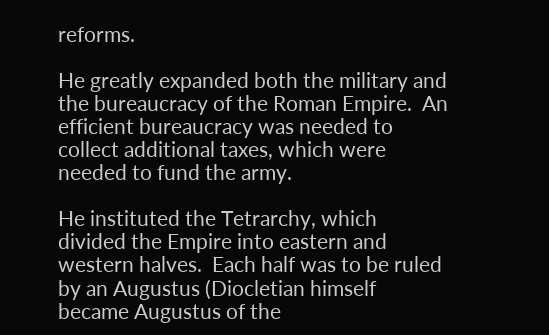reforms.

He greatly expanded both the military and the bureaucracy of the Roman Empire.  An efficient bureaucracy was needed to collect additional taxes, which were needed to fund the army.

He instituted the Tetrarchy, which divided the Empire into eastern and western halves.  Each half was to be ruled by an Augustus (Diocletian himself became Augustus of the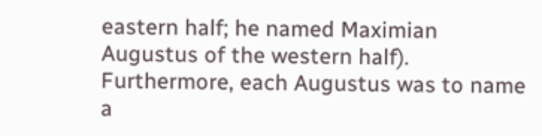eastern half; he named Maximian Augustus of the western half).  Furthermore, each Augustus was to name a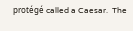protégé called a Caesar.  The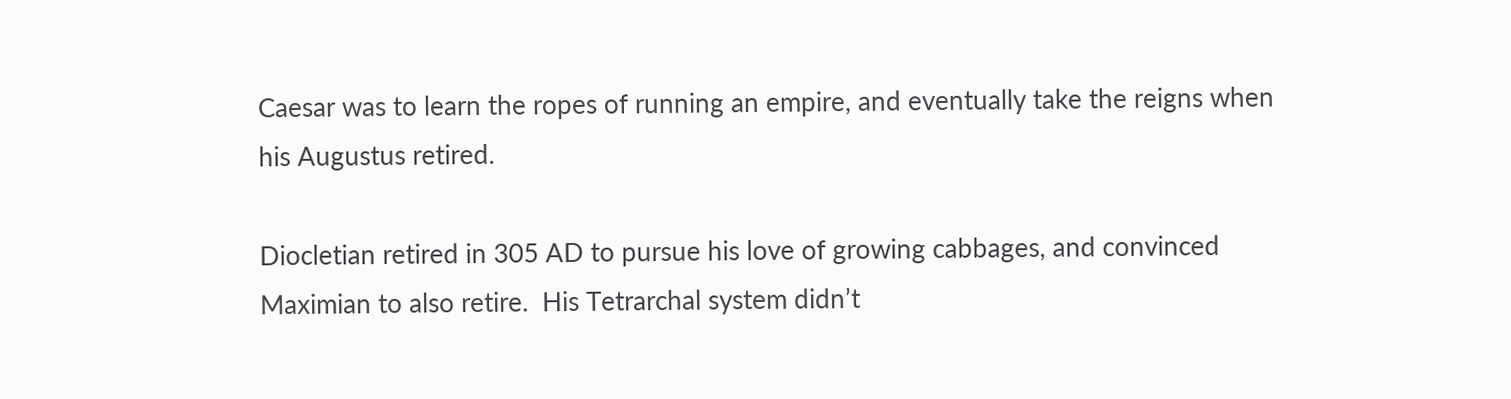Caesar was to learn the ropes of running an empire, and eventually take the reigns when his Augustus retired.

Diocletian retired in 305 AD to pursue his love of growing cabbages, and convinced Maximian to also retire.  His Tetrarchal system didn’t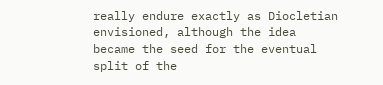really endure exactly as Diocletian envisioned, although the idea became the seed for the eventual split of the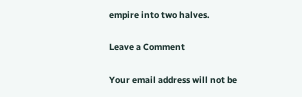empire into two halves.

Leave a Comment

Your email address will not be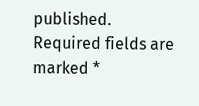published. Required fields are marked *